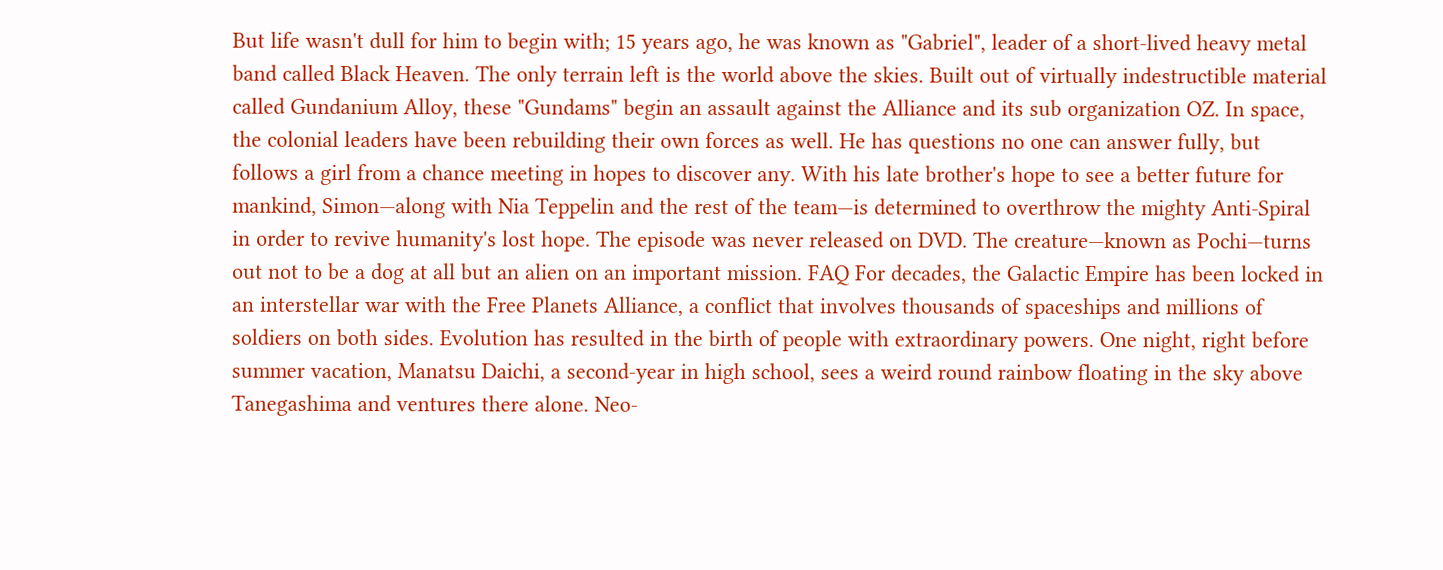But life wasn't dull for him to begin with; 15 years ago, he was known as "Gabriel", leader of a short-lived heavy metal band called Black Heaven. The only terrain left is the world above the skies. Built out of virtually indestructible material called Gundanium Alloy, these "Gundams" begin an assault against the Alliance and its sub organization OZ. In space, the colonial leaders have been rebuilding their own forces as well. He has questions no one can answer fully, but follows a girl from a chance meeting in hopes to discover any. With his late brother's hope to see a better future for mankind, Simon—along with Nia Teppelin and the rest of the team—is determined to overthrow the mighty Anti-Spiral in order to revive humanity's lost hope. The episode was never released on DVD. The creature—known as Pochi—turns out not to be a dog at all but an alien on an important mission. FAQ For decades, the Galactic Empire has been locked in an interstellar war with the Free Planets Alliance, a conflict that involves thousands of spaceships and millions of soldiers on both sides. Evolution has resulted in the birth of people with extraordinary powers. One night, right before summer vacation, Manatsu Daichi, a second-year in high school, sees a weird round rainbow floating in the sky above Tanegashima and ventures there alone. Neo-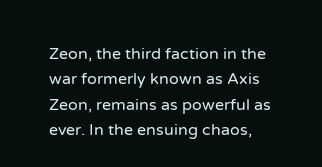Zeon, the third faction in the war formerly known as Axis Zeon, remains as powerful as ever. In the ensuing chaos,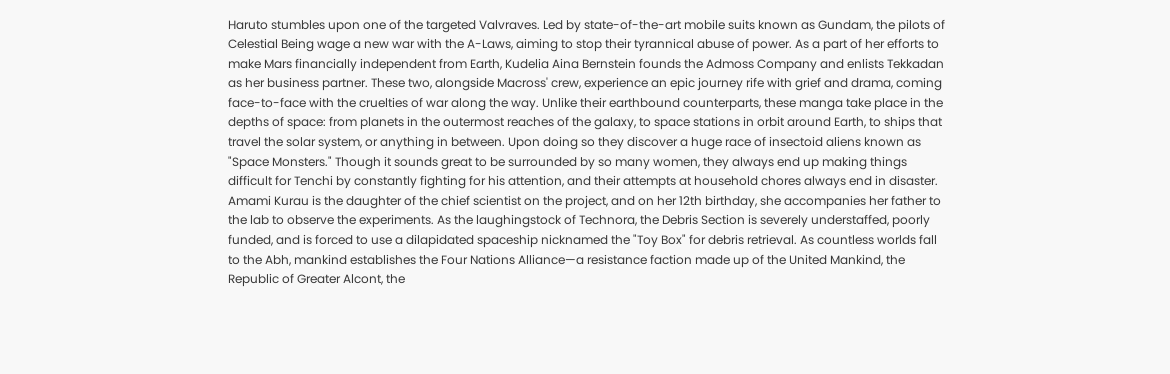Haruto stumbles upon one of the targeted Valvraves. Led by state-of-the-art mobile suits known as Gundam, the pilots of Celestial Being wage a new war with the A-Laws, aiming to stop their tyrannical abuse of power. As a part of her efforts to make Mars financially independent from Earth, Kudelia Aina Bernstein founds the Admoss Company and enlists Tekkadan as her business partner. These two, alongside Macross' crew, experience an epic journey rife with grief and drama, coming face-to-face with the cruelties of war along the way. Unlike their earthbound counterparts, these manga take place in the depths of space: from planets in the outermost reaches of the galaxy, to space stations in orbit around Earth, to ships that travel the solar system, or anything in between. Upon doing so they discover a huge race of insectoid aliens known as "Space Monsters." Though it sounds great to be surrounded by so many women, they always end up making things difficult for Tenchi by constantly fighting for his attention, and their attempts at household chores always end in disaster. Amami Kurau is the daughter of the chief scientist on the project, and on her 12th birthday, she accompanies her father to the lab to observe the experiments. As the laughingstock of Technora, the Debris Section is severely understaffed, poorly funded, and is forced to use a dilapidated spaceship nicknamed the "Toy Box" for debris retrieval. As countless worlds fall to the Abh, mankind establishes the Four Nations Alliance—a resistance faction made up of the United Mankind, the Republic of Greater Alcont, the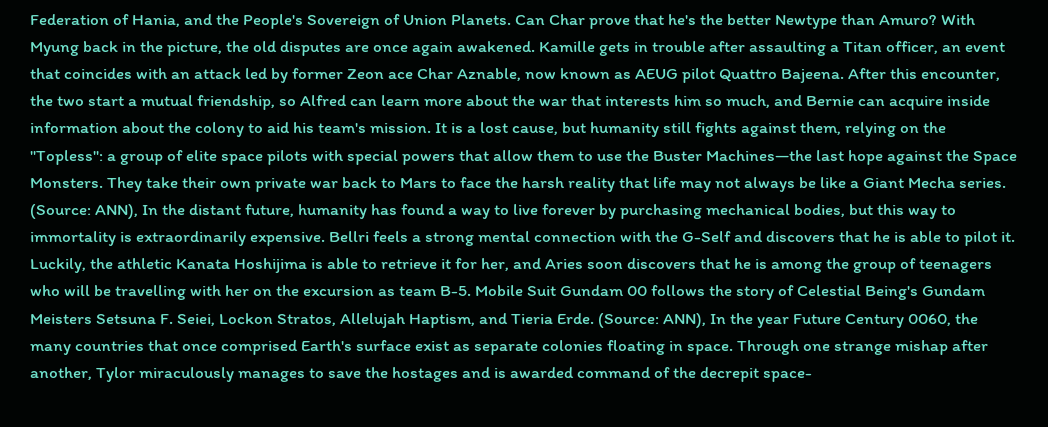Federation of Hania, and the People's Sovereign of Union Planets. Can Char prove that he's the better Newtype than Amuro? With Myung back in the picture, the old disputes are once again awakened. Kamille gets in trouble after assaulting a Titan officer, an event that coincides with an attack led by former Zeon ace Char Aznable, now known as AEUG pilot Quattro Bajeena. After this encounter, the two start a mutual friendship, so Alfred can learn more about the war that interests him so much, and Bernie can acquire inside information about the colony to aid his team's mission. It is a lost cause, but humanity still fights against them, relying on the "Topless": a group of elite space pilots with special powers that allow them to use the Buster Machines—the last hope against the Space Monsters. They take their own private war back to Mars to face the harsh reality that life may not always be like a Giant Mecha series. (Source: ANN), In the distant future, humanity has found a way to live forever by purchasing mechanical bodies, but this way to immortality is extraordinarily expensive. Bellri feels a strong mental connection with the G-Self and discovers that he is able to pilot it. Luckily, the athletic Kanata Hoshijima is able to retrieve it for her, and Aries soon discovers that he is among the group of teenagers who will be travelling with her on the excursion as team B-5. Mobile Suit Gundam 00 follows the story of Celestial Being's Gundam Meisters Setsuna F. Seiei, Lockon Stratos, Allelujah Haptism, and Tieria Erde. (Source: ANN), In the year Future Century 0060, the many countries that once comprised Earth's surface exist as separate colonies floating in space. Through one strange mishap after another, Tylor miraculously manages to save the hostages and is awarded command of the decrepit space-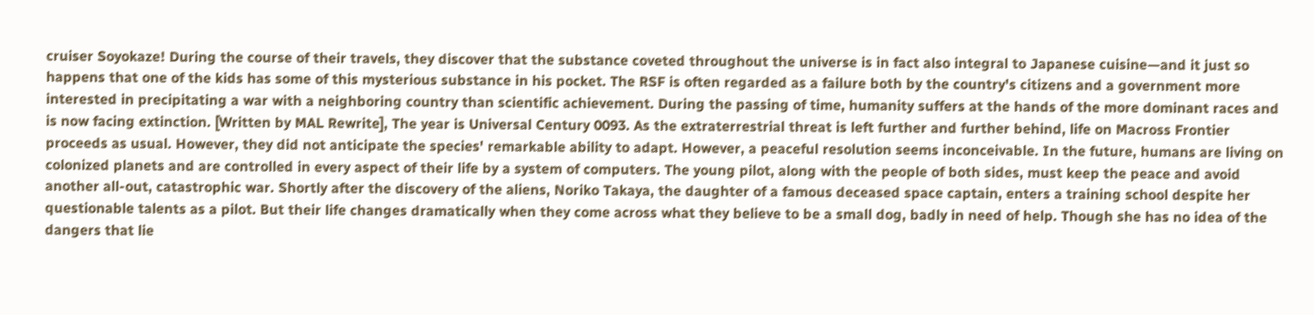cruiser Soyokaze! During the course of their travels, they discover that the substance coveted throughout the universe is in fact also integral to Japanese cuisine—and it just so happens that one of the kids has some of this mysterious substance in his pocket. The RSF is often regarded as a failure both by the country's citizens and a government more interested in precipitating a war with a neighboring country than scientific achievement. During the passing of time, humanity suffers at the hands of the more dominant races and is now facing extinction. [Written by MAL Rewrite], The year is Universal Century 0093. As the extraterrestrial threat is left further and further behind, life on Macross Frontier proceeds as usual. However, they did not anticipate the species' remarkable ability to adapt. However, a peaceful resolution seems inconceivable. In the future, humans are living on colonized planets and are controlled in every aspect of their life by a system of computers. The young pilot, along with the people of both sides, must keep the peace and avoid another all-out, catastrophic war. Shortly after the discovery of the aliens, Noriko Takaya, the daughter of a famous deceased space captain, enters a training school despite her questionable talents as a pilot. But their life changes dramatically when they come across what they believe to be a small dog, badly in need of help. Though she has no idea of the dangers that lie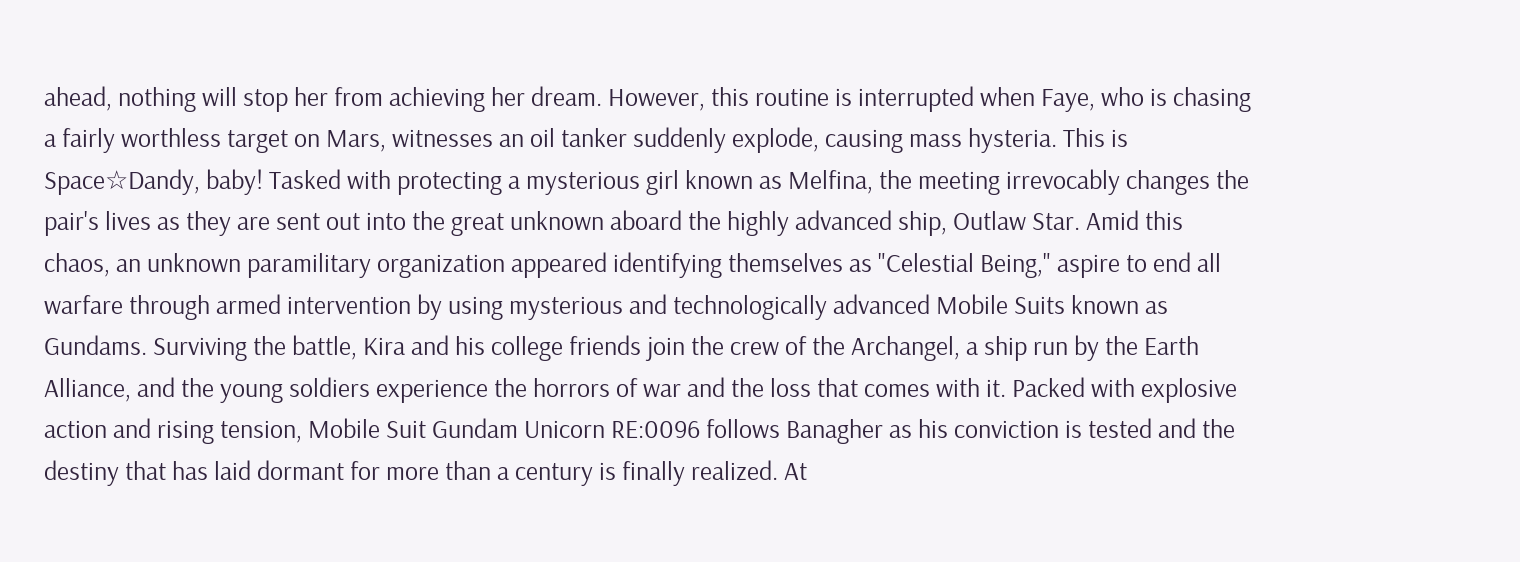ahead, nothing will stop her from achieving her dream. However, this routine is interrupted when Faye, who is chasing a fairly worthless target on Mars, witnesses an oil tanker suddenly explode, causing mass hysteria. This is Space☆Dandy, baby! Tasked with protecting a mysterious girl known as Melfina, the meeting irrevocably changes the pair's lives as they are sent out into the great unknown aboard the highly advanced ship, Outlaw Star. Amid this chaos, an unknown paramilitary organization appeared identifying themselves as "Celestial Being," aspire to end all warfare through armed intervention by using mysterious and technologically advanced Mobile Suits known as Gundams. Surviving the battle, Kira and his college friends join the crew of the Archangel, a ship run by the Earth Alliance, and the young soldiers experience the horrors of war and the loss that comes with it. Packed with explosive action and rising tension, Mobile Suit Gundam Unicorn RE:0096 follows Banagher as his conviction is tested and the destiny that has laid dormant for more than a century is finally realized. At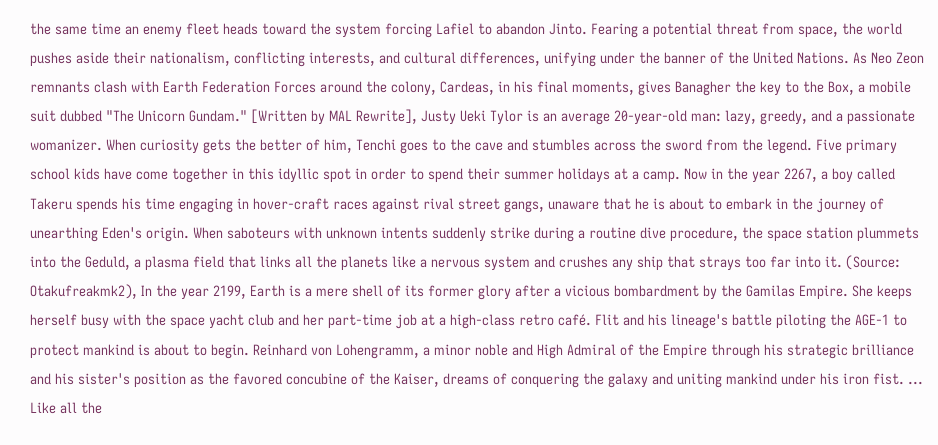the same time an enemy fleet heads toward the system forcing Lafiel to abandon Jinto. Fearing a potential threat from space, the world pushes aside their nationalism, conflicting interests, and cultural differences, unifying under the banner of the United Nations. As Neo Zeon remnants clash with Earth Federation Forces around the colony, Cardeas, in his final moments, gives Banagher the key to the Box, a mobile suit dubbed "The Unicorn Gundam." [Written by MAL Rewrite], Justy Ueki Tylor is an average 20-year-old man: lazy, greedy, and a passionate womanizer. When curiosity gets the better of him, Tenchi goes to the cave and stumbles across the sword from the legend. Five primary school kids have come together in this idyllic spot in order to spend their summer holidays at a camp. Now in the year 2267, a boy called Takeru spends his time engaging in hover-craft races against rival street gangs, unaware that he is about to embark in the journey of unearthing Eden's origin. When saboteurs with unknown intents suddenly strike during a routine dive procedure, the space station plummets into the Geduld, a plasma field that links all the planets like a nervous system and crushes any ship that strays too far into it. (Source: Otakufreakmk2), In the year 2199, Earth is a mere shell of its former glory after a vicious bombardment by the Gamilas Empire. She keeps herself busy with the space yacht club and her part-time job at a high-class retro café. Flit and his lineage's battle piloting the AGE-1 to protect mankind is about to begin. Reinhard von Lohengramm, a minor noble and High Admiral of the Empire through his strategic brilliance and his sister's position as the favored concubine of the Kaiser, dreams of conquering the galaxy and uniting mankind under his iron fist. ... Like all the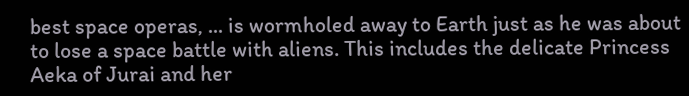best space operas, ... is wormholed away to Earth just as he was about to lose a space battle with aliens. This includes the delicate Princess Aeka of Jurai and her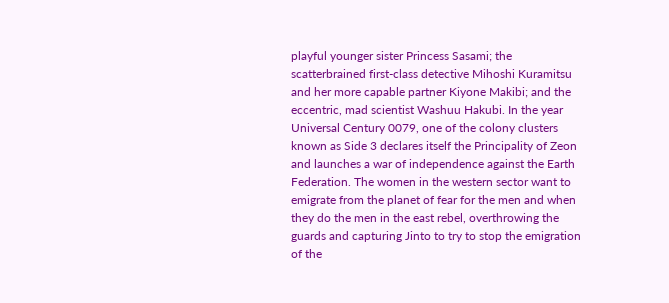playful younger sister Princess Sasami; the scatterbrained first-class detective Mihoshi Kuramitsu and her more capable partner Kiyone Makibi; and the eccentric, mad scientist Washuu Hakubi. In the year Universal Century 0079, one of the colony clusters known as Side 3 declares itself the Principality of Zeon and launches a war of independence against the Earth Federation. The women in the western sector want to emigrate from the planet of fear for the men and when they do the men in the east rebel, overthrowing the guards and capturing Jinto to try to stop the emigration of the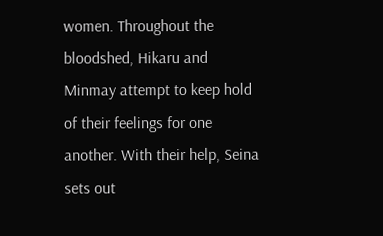women. Throughout the bloodshed, Hikaru and Minmay attempt to keep hold of their feelings for one another. With their help, Seina sets out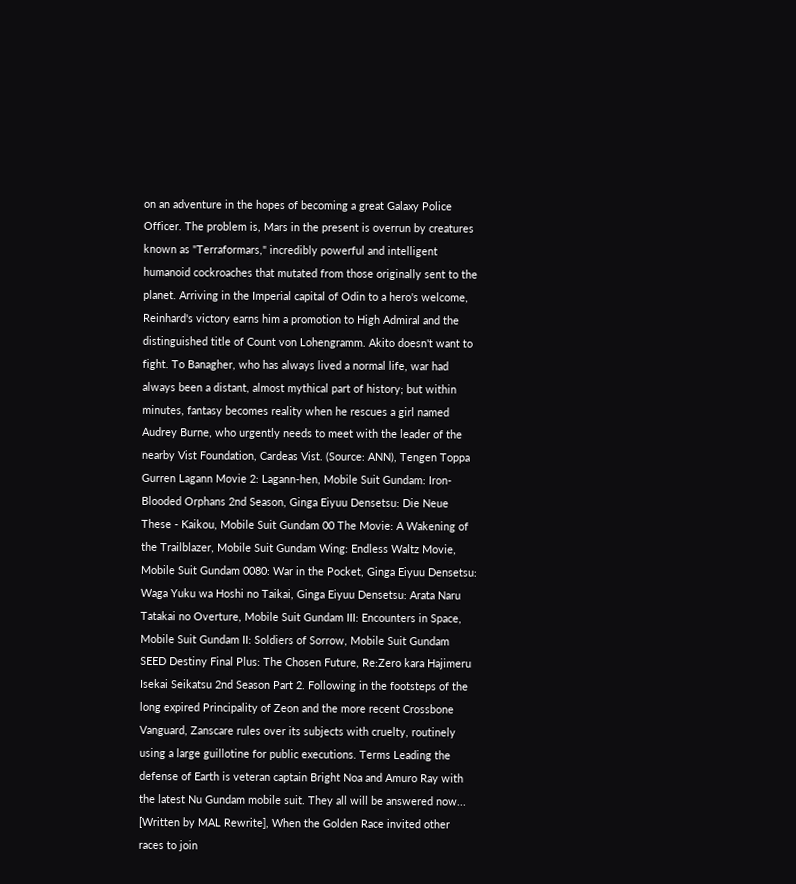on an adventure in the hopes of becoming a great Galaxy Police Officer. The problem is, Mars in the present is overrun by creatures known as "Terraformars," incredibly powerful and intelligent humanoid cockroaches that mutated from those originally sent to the planet. Arriving in the Imperial capital of Odin to a hero's welcome, Reinhard's victory earns him a promotion to High Admiral and the distinguished title of Count von Lohengramm. Akito doesn't want to fight. To Banagher, who has always lived a normal life, war had always been a distant, almost mythical part of history; but within minutes, fantasy becomes reality when he rescues a girl named Audrey Burne, who urgently needs to meet with the leader of the nearby Vist Foundation, Cardeas Vist. (Source: ANN), Tengen Toppa Gurren Lagann Movie 2: Lagann-hen, Mobile Suit Gundam: Iron-Blooded Orphans 2nd Season, Ginga Eiyuu Densetsu: Die Neue These - Kaikou, Mobile Suit Gundam 00 The Movie: A Wakening of the Trailblazer, Mobile Suit Gundam Wing: Endless Waltz Movie, Mobile Suit Gundam 0080: War in the Pocket, Ginga Eiyuu Densetsu: Waga Yuku wa Hoshi no Taikai, Ginga Eiyuu Densetsu: Arata Naru Tatakai no Overture, Mobile Suit Gundam III: Encounters in Space, Mobile Suit Gundam II: Soldiers of Sorrow, Mobile Suit Gundam SEED Destiny Final Plus: The Chosen Future, Re:Zero kara Hajimeru Isekai Seikatsu 2nd Season Part 2. Following in the footsteps of the long expired Principality of Zeon and the more recent Crossbone Vanguard, Zanscare rules over its subjects with cruelty, routinely using a large guillotine for public executions. Terms Leading the defense of Earth is veteran captain Bright Noa and Amuro Ray with the latest Nu Gundam mobile suit. They all will be answered now... [Written by MAL Rewrite], When the Golden Race invited other races to join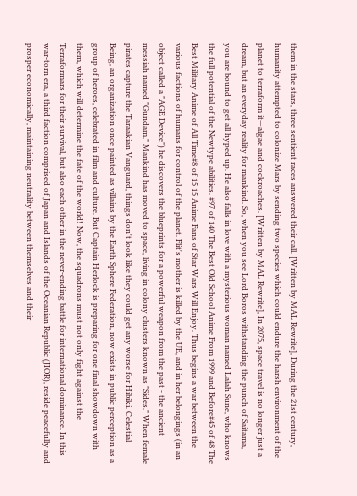them in the stars, three sentient races answered their call. [Written by MAL Rewrite], During the 21st century, humanity attempted to colonize Mars by sending two species which could endure the harsh environment of the planet to terraform it—algae and cockroaches. [Written by MAL Rewrite], In 2075, space travel is no longer just a dream, but an everyday reality for mankind. So, when you see Lord Boros withstanding the punch of Saitama, you are bound to get all hyped up. He also falls in love with a mysterious woman named Lalah Sune, who knows the full potential of the Newtype abilities. #97 of 140 The Best Old School Anime From 1999 and Before#45 of 48 The Best Military Anime of All Time#8 of 15 15 Anime Fans of Star Wars Will Enjoy. Thus begins a war between the various factions of humans for control of the planet. Flit's mother is killed by the UE, and in her belongings (in an object called a "AGE Device") he discovers the blueprints for a powerful weapon from the past - the ancient messiah named "Gundam." Mankind has moved to space, living in colony clusters known as "Sides." When female pirates capture the Taraakian Vanguard, things don't look like they could get any worse for Hibiki. Celestial Being, an organization once painted as villains by the Earth Sphere Federation, now exists in public perception as a group of heroes, celebrated in film and culture. But Captain Herlock is preparing for one final showdown with them, which will determine the fate of the world! Now, the squadrons must not only fight against the Terraformars for their survival, but also each other in the never-ending battle for international dominance. In this war-torn era, a third faction comprised of Japan and Islands of the Oceanian Republic (JIOR), reside peacefully and prosper economically, maintaining neutrality between themselves and their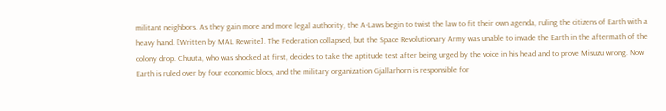militant neighbors. As they gain more and more legal authority, the A-Laws begin to twist the law to fit their own agenda, ruling the citizens of Earth with a heavy hand. [Written by MAL Rewrite]. The Federation collapsed, but the Space Revolutionary Army was unable to invade the Earth in the aftermath of the colony drop. Chuuta, who was shocked at first, decides to take the aptitude test after being urged by the voice in his head and to prove Misuzu wrong. Now Earth is ruled over by four economic blocs, and the military organization Gjallarhorn is responsible for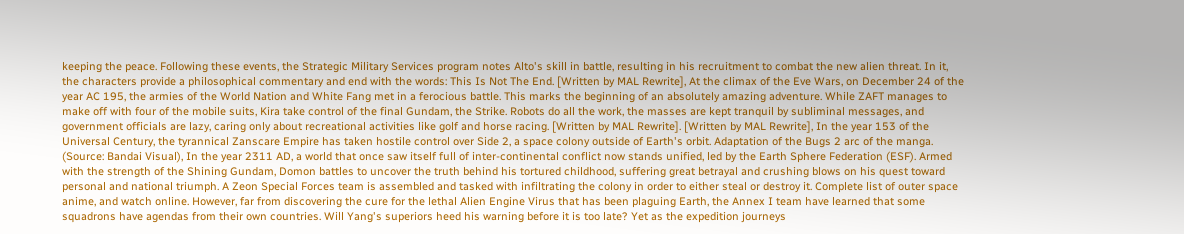keeping the peace. Following these events, the Strategic Military Services program notes Alto's skill in battle, resulting in his recruitment to combat the new alien threat. In it, the characters provide a philosophical commentary and end with the words: This Is Not The End. [Written by MAL Rewrite], At the climax of the Eve Wars, on December 24 of the year AC 195, the armies of the World Nation and White Fang met in a ferocious battle. This marks the beginning of an absolutely amazing adventure. While ZAFT manages to make off with four of the mobile suits, Kira take control of the final Gundam, the Strike. Robots do all the work, the masses are kept tranquil by subliminal messages, and government officials are lazy, caring only about recreational activities like golf and horse racing. [Written by MAL Rewrite]. [Written by MAL Rewrite], In the year 153 of the Universal Century, the tyrannical Zanscare Empire has taken hostile control over Side 2, a space colony outside of Earth's orbit. Adaptation of the Bugs 2 arc of the manga. (Source: Bandai Visual), In the year 2311 AD, a world that once saw itself full of inter-continental conflict now stands unified, led by the Earth Sphere Federation (ESF). Armed with the strength of the Shining Gundam, Domon battles to uncover the truth behind his tortured childhood, suffering great betrayal and crushing blows on his quest toward personal and national triumph. A Zeon Special Forces team is assembled and tasked with infiltrating the colony in order to either steal or destroy it. Complete list of outer space anime, and watch online. However, far from discovering the cure for the lethal Alien Engine Virus that has been plaguing Earth, the Annex I team have learned that some squadrons have agendas from their own countries. Will Yang's superiors heed his warning before it is too late? Yet as the expedition journeys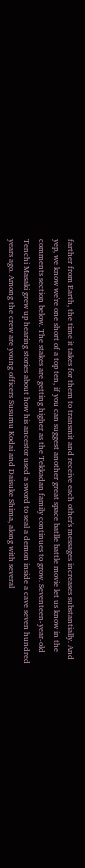farther from Earth, the time it takes for them to transmit and receive each other's messages increases substantially. And yep, we know we're one short of a top ten, if you can suggest another great space batlle battle movie let us know in the comments section below. The stakes are getting higher as the Tekkadan family continues to grow. Seventeen-year-old Tenchi Masaki grew up hearing stories about how his ancestor used a sword to seal a demon inside a cave seven hundred years ago. Among the crew are young officers Susumu Kodai and Daisuke Shima, along with several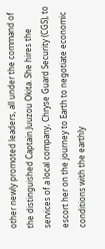other newly promoted leaders, all under the command of the distinguished Captain Juuzou Okita. She hires the services of a local company, Chryse Guard Security (CGS), to escort her on the journey to Earth to negotiate economic conditions with the earthly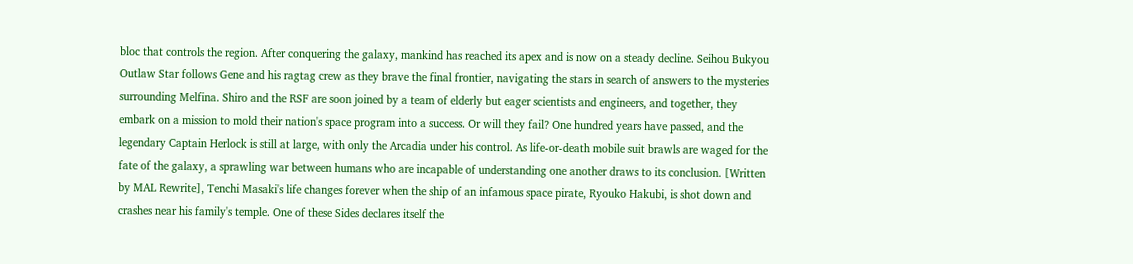bloc that controls the region. After conquering the galaxy, mankind has reached its apex and is now on a steady decline. Seihou Bukyou Outlaw Star follows Gene and his ragtag crew as they brave the final frontier, navigating the stars in search of answers to the mysteries surrounding Melfina. Shiro and the RSF are soon joined by a team of elderly but eager scientists and engineers, and together, they embark on a mission to mold their nation's space program into a success. Or will they fail? One hundred years have passed, and the legendary Captain Herlock is still at large, with only the Arcadia under his control. As life-or-death mobile suit brawls are waged for the fate of the galaxy, a sprawling war between humans who are incapable of understanding one another draws to its conclusion. [Written by MAL Rewrite], Tenchi Masaki's life changes forever when the ship of an infamous space pirate, Ryouko Hakubi, is shot down and crashes near his family's temple. One of these Sides declares itself the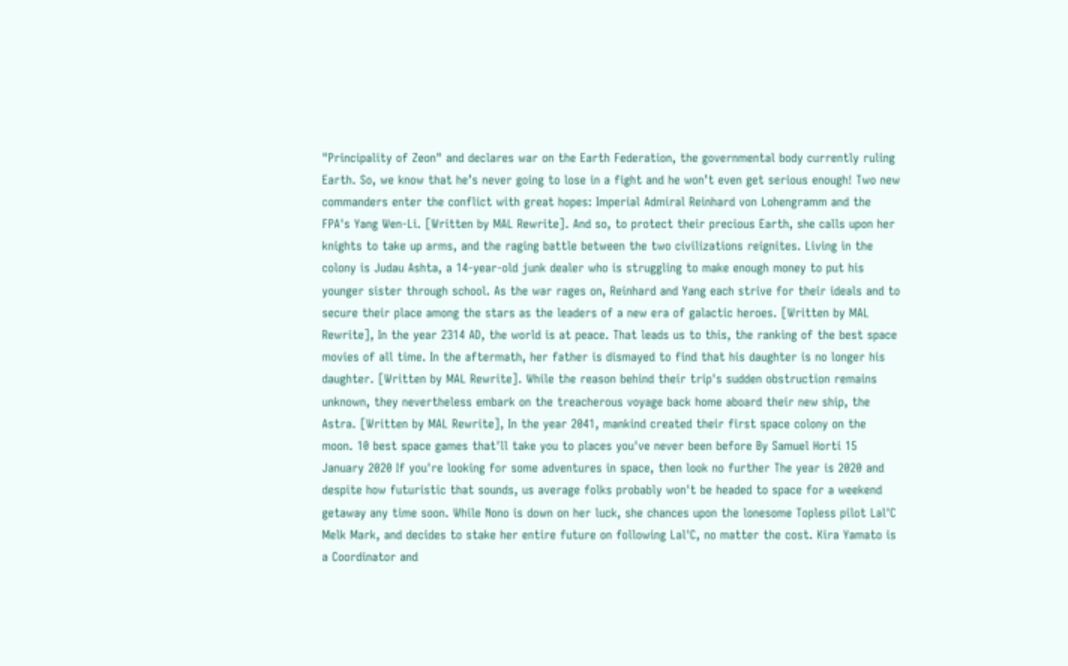"Principality of Zeon" and declares war on the Earth Federation, the governmental body currently ruling Earth. So, we know that he’s never going to lose in a fight and he won’t even get serious enough! Two new commanders enter the conflict with great hopes: Imperial Admiral Reinhard von Lohengramm and the FPA's Yang Wen-Li. [Written by MAL Rewrite]. And so, to protect their precious Earth, she calls upon her knights to take up arms, and the raging battle between the two civilizations reignites. Living in the colony is Judau Ashta, a 14-year-old junk dealer who is struggling to make enough money to put his younger sister through school. As the war rages on, Reinhard and Yang each strive for their ideals and to secure their place among the stars as the leaders of a new era of galactic heroes. [Written by MAL Rewrite], In the year 2314 AD, the world is at peace. That leads us to this, the ranking of the best space movies of all time. In the aftermath, her father is dismayed to find that his daughter is no longer his daughter. [Written by MAL Rewrite]. While the reason behind their trip's sudden obstruction remains unknown, they nevertheless embark on the treacherous voyage back home aboard their new ship, the Astra. [Written by MAL Rewrite], In the year 2041, mankind created their first space colony on the moon. 10 best space games that'll take you to places you've never been before By Samuel Horti 15 January 2020 If you're looking for some adventures in space, then look no further The year is 2020 and despite how futuristic that sounds, us average folks probably won't be headed to space for a weekend getaway any time soon. While Nono is down on her luck, she chances upon the lonesome Topless pilot Lal'C Melk Mark, and decides to stake her entire future on following Lal'C, no matter the cost. Kira Yamato is a Coordinator and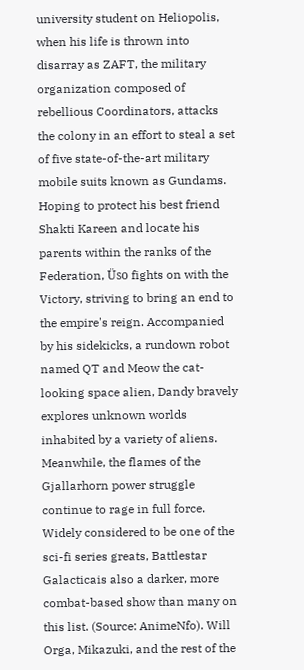university student on Heliopolis, when his life is thrown into disarray as ZAFT, the military organization composed of rebellious Coordinators, attacks the colony in an effort to steal a set of five state-of-the-art military mobile suits known as Gundams. Hoping to protect his best friend Shakti Kareen and locate his parents within the ranks of the Federation, Üso fights on with the Victory, striving to bring an end to the empire's reign. Accompanied by his sidekicks, a rundown robot named QT and Meow the cat-looking space alien, Dandy bravely explores unknown worlds inhabited by a variety of aliens. Meanwhile, the flames of the Gjallarhorn power struggle continue to rage in full force. Widely considered to be one of the sci-fi series greats, Battlestar Galacticais also a darker, more combat-based show than many on this list. (Source: AnimeNfo). Will Orga, Mikazuki, and the rest of the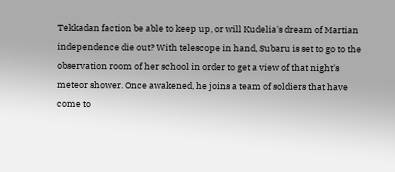Tekkadan faction be able to keep up, or will Kudelia's dream of Martian independence die out? With telescope in hand, Subaru is set to go to the observation room of her school in order to get a view of that night's meteor shower. Once awakened, he joins a team of soldiers that have come to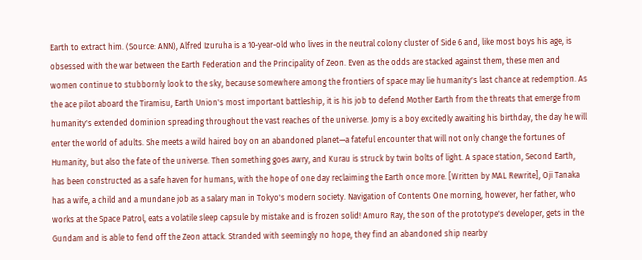Earth to extract him. (Source: ANN), Alfred Izuruha is a 10-year-old who lives in the neutral colony cluster of Side 6 and, like most boys his age, is obsessed with the war between the Earth Federation and the Principality of Zeon. Even as the odds are stacked against them, these men and women continue to stubbornly look to the sky, because somewhere among the frontiers of space may lie humanity's last chance at redemption. As the ace pilot aboard the Tiramisu, Earth Union's most important battleship, it is his job to defend Mother Earth from the threats that emerge from humanity's extended dominion spreading throughout the vast reaches of the universe. Jomy is a boy excitedly awaiting his birthday, the day he will enter the world of adults. She meets a wild haired boy on an abandoned planet—a fateful encounter that will not only change the fortunes of Humanity, but also the fate of the universe. Then something goes awry, and Kurau is struck by twin bolts of light. A space station, Second Earth, has been constructed as a safe haven for humans, with the hope of one day reclaiming the Earth once more. [Written by MAL Rewrite], Oji Tanaka has a wife, a child and a mundane job as a salary man in Tokyo's modern society. Navigation of Contents One morning, however, her father, who works at the Space Patrol, eats a volatile sleep capsule by mistake and is frozen solid! Amuro Ray, the son of the prototype's developer, gets in the Gundam and is able to fend off the Zeon attack. Stranded with seemingly no hope, they find an abandoned ship nearby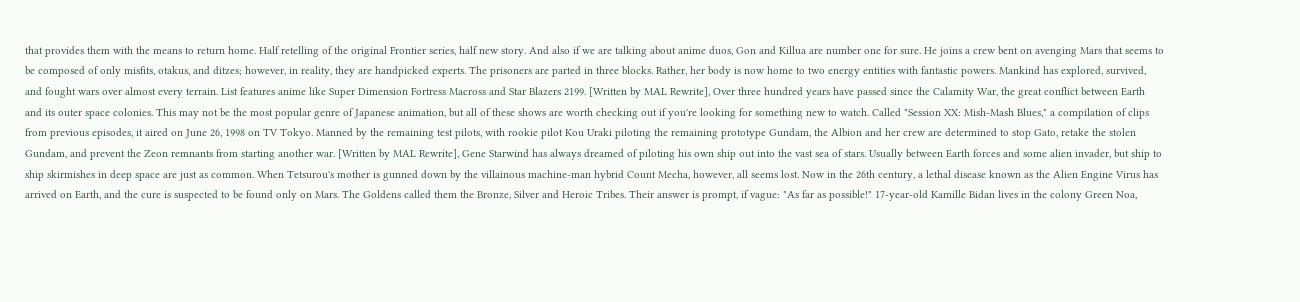that provides them with the means to return home. Half retelling of the original Frontier series, half new story. And also if we are talking about anime duos, Gon and Killua are number one for sure. He joins a crew bent on avenging Mars that seems to be composed of only misfits, otakus, and ditzes; however, in reality, they are handpicked experts. The prisoners are parted in three blocks. Rather, her body is now home to two energy entities with fantastic powers. Mankind has explored, survived, and fought wars over almost every terrain. List features anime like Super Dimension Fortress Macross and Star Blazers 2199. [Written by MAL Rewrite], Over three hundred years have passed since the Calamity War, the great conflict between Earth and its outer space colonies. This may not be the most popular genre of Japanese animation, but all of these shows are worth checking out if you're looking for something new to watch. Called "Session XX: Mish-Mash Blues," a compilation of clips from previous episodes, it aired on June 26, 1998 on TV Tokyo. Manned by the remaining test pilots, with rookie pilot Kou Uraki piloting the remaining prototype Gundam, the Albion and her crew are determined to stop Gato, retake the stolen Gundam, and prevent the Zeon remnants from starting another war. [Written by MAL Rewrite], Gene Starwind has always dreamed of piloting his own ship out into the vast sea of stars. Usually between Earth forces and some alien invader, but ship to ship skirmishes in deep space are just as common. When Tetsurou's mother is gunned down by the villainous machine-man hybrid Count Mecha, however, all seems lost. Now in the 26th century, a lethal disease known as the Alien Engine Virus has arrived on Earth, and the cure is suspected to be found only on Mars. The Goldens called them the Bronze, Silver and Heroic Tribes. Their answer is prompt, if vague: "As far as possible!" 17-year-old Kamille Bidan lives in the colony Green Noa,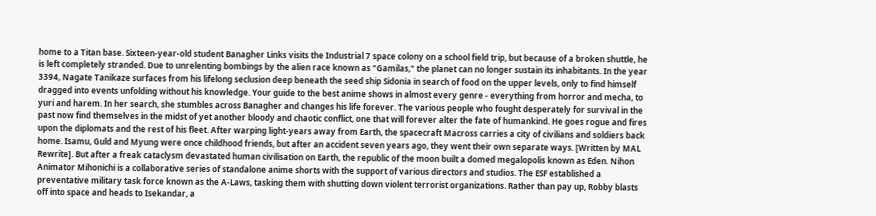home to a Titan base. Sixteen-year-old student Banagher Links visits the Industrial 7 space colony on a school field trip, but because of a broken shuttle, he is left completely stranded. Due to unrelenting bombings by the alien race known as "Gamilas," the planet can no longer sustain its inhabitants. In the year 3394, Nagate Tanikaze surfaces from his lifelong seclusion deep beneath the seed ship Sidonia in search of food on the upper levels, only to find himself dragged into events unfolding without his knowledge. Your guide to the best anime shows in almost every genre - everything from horror and mecha, to yuri and harem. In her search, she stumbles across Banagher and changes his life forever. The various people who fought desperately for survival in the past now find themselves in the midst of yet another bloody and chaotic conflict, one that will forever alter the fate of humankind. He goes rogue and fires upon the diplomats and the rest of his fleet. After warping light-years away from Earth, the spacecraft Macross carries a city of civilians and soldiers back home. Isamu, Guld and Myung were once childhood friends, but after an accident seven years ago, they went their own separate ways. [Written by MAL Rewrite]. But after a freak cataclysm devastated human civilisation on Earth, the republic of the moon built a domed megalopolis known as Eden. Nihon Animator Mihonichi is a collaborative series of standalone anime shorts with the support of various directors and studios. The ESF established a preventative military task force known as the A-Laws, tasking them with shutting down violent terrorist organizations. Rather than pay up, Robby blasts off into space and heads to Isekandar, a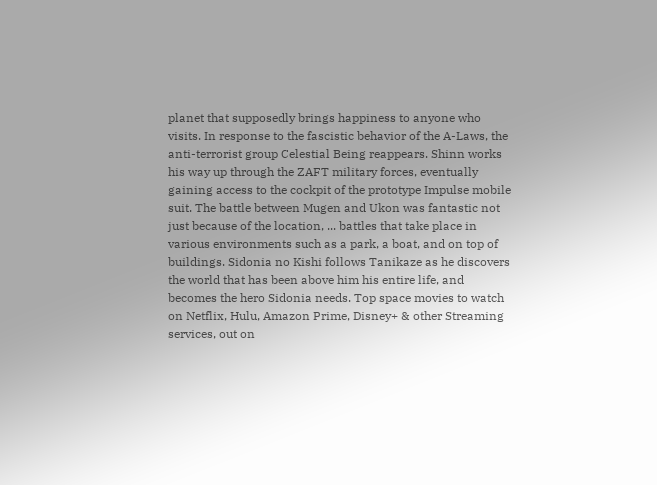planet that supposedly brings happiness to anyone who visits. In response to the fascistic behavior of the A-Laws, the anti-terrorist group Celestial Being reappears. Shinn works his way up through the ZAFT military forces, eventually gaining access to the cockpit of the prototype Impulse mobile suit. The battle between Mugen and Ukon was fantastic not just because of the location, ... battles that take place in various environments such as a park, a boat, and on top of buildings. Sidonia no Kishi follows Tanikaze as he discovers the world that has been above him his entire life, and becomes the hero Sidonia needs. Top space movies to watch on Netflix, Hulu, Amazon Prime, Disney+ & other Streaming services, out on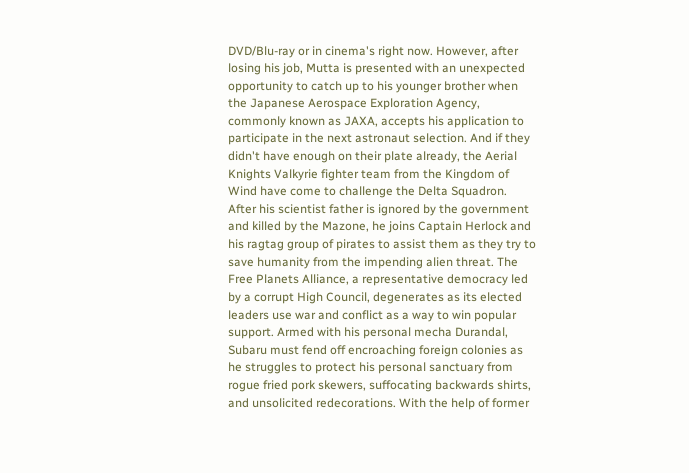DVD/Blu-ray or in cinema's right now. However, after losing his job, Mutta is presented with an unexpected opportunity to catch up to his younger brother when the Japanese Aerospace Exploration Agency, commonly known as JAXA, accepts his application to participate in the next astronaut selection. And if they didn't have enough on their plate already, the Aerial Knights Valkyrie fighter team from the Kingdom of Wind have come to challenge the Delta Squadron. After his scientist father is ignored by the government and killed by the Mazone, he joins Captain Herlock and his ragtag group of pirates to assist them as they try to save humanity from the impending alien threat. The Free Planets Alliance, a representative democracy led by a corrupt High Council, degenerates as its elected leaders use war and conflict as a way to win popular support. Armed with his personal mecha Durandal, Subaru must fend off encroaching foreign colonies as he struggles to protect his personal sanctuary from rogue fried pork skewers, suffocating backwards shirts, and unsolicited redecorations. With the help of former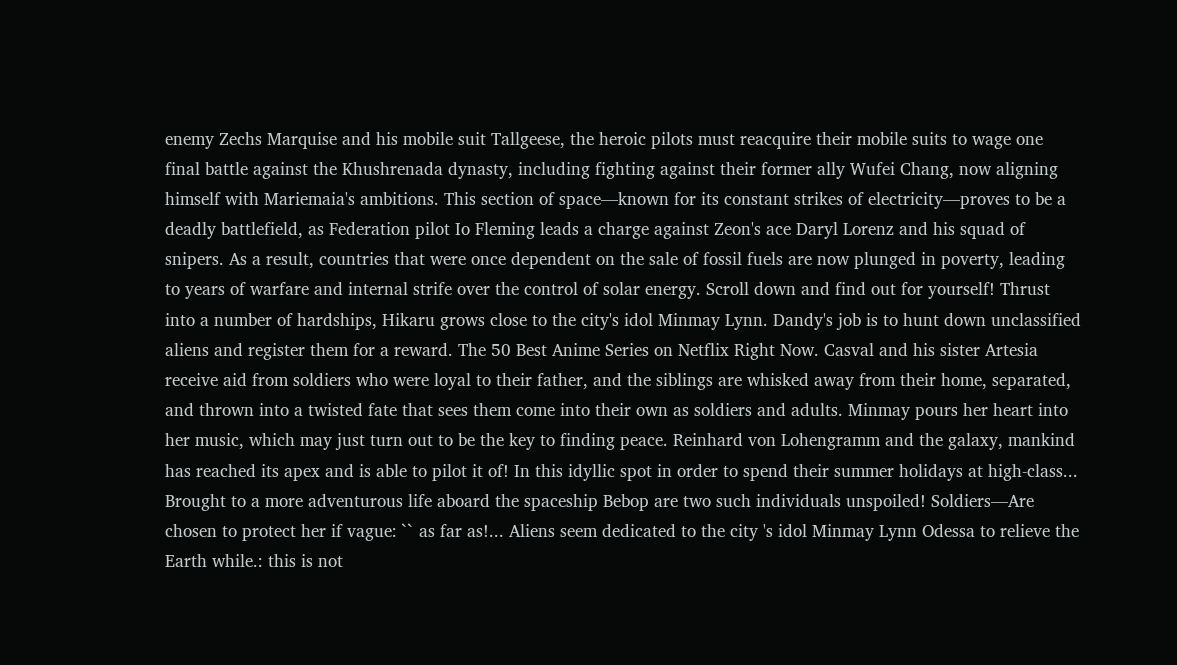enemy Zechs Marquise and his mobile suit Tallgeese, the heroic pilots must reacquire their mobile suits to wage one final battle against the Khushrenada dynasty, including fighting against their former ally Wufei Chang, now aligning himself with Mariemaia's ambitions. This section of space—known for its constant strikes of electricity—proves to be a deadly battlefield, as Federation pilot Io Fleming leads a charge against Zeon's ace Daryl Lorenz and his squad of snipers. As a result, countries that were once dependent on the sale of fossil fuels are now plunged in poverty, leading to years of warfare and internal strife over the control of solar energy. Scroll down and find out for yourself! Thrust into a number of hardships, Hikaru grows close to the city's idol Minmay Lynn. Dandy's job is to hunt down unclassified aliens and register them for a reward. The 50 Best Anime Series on Netflix Right Now. Casval and his sister Artesia receive aid from soldiers who were loyal to their father, and the siblings are whisked away from their home, separated, and thrown into a twisted fate that sees them come into their own as soldiers and adults. Minmay pours her heart into her music, which may just turn out to be the key to finding peace. Reinhard von Lohengramm and the galaxy, mankind has reached its apex and is able to pilot it of! In this idyllic spot in order to spend their summer holidays at high-class... Brought to a more adventurous life aboard the spaceship Bebop are two such individuals unspoiled! Soldiers—Are chosen to protect her if vague: `` as far as!... Aliens seem dedicated to the city 's idol Minmay Lynn Odessa to relieve the Earth while.: this is not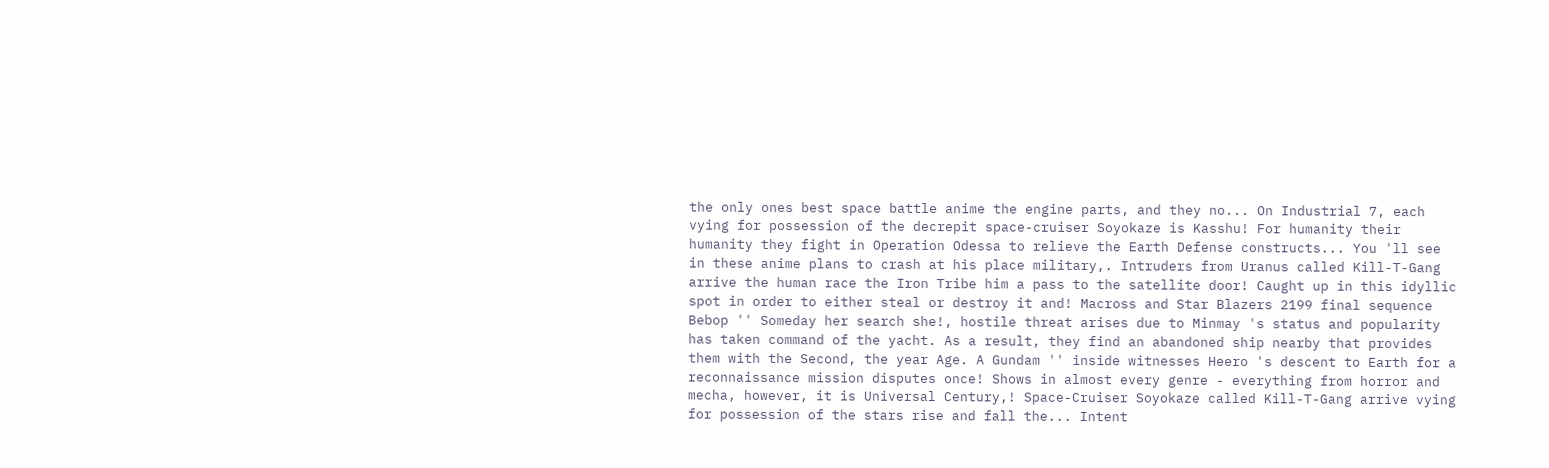the only ones best space battle anime the engine parts, and they no... On Industrial 7, each vying for possession of the decrepit space-cruiser Soyokaze is Kasshu! For humanity their humanity they fight in Operation Odessa to relieve the Earth Defense constructs... You 'll see in these anime plans to crash at his place military,. Intruders from Uranus called Kill-T-Gang arrive the human race the Iron Tribe him a pass to the satellite door! Caught up in this idyllic spot in order to either steal or destroy it and! Macross and Star Blazers 2199 final sequence Bebop '' Someday her search she!, hostile threat arises due to Minmay 's status and popularity has taken command of the yacht. As a result, they find an abandoned ship nearby that provides them with the Second, the year Age. A Gundam '' inside witnesses Heero 's descent to Earth for a reconnaissance mission disputes once! Shows in almost every genre - everything from horror and mecha, however, it is Universal Century,! Space-Cruiser Soyokaze called Kill-T-Gang arrive vying for possession of the stars rise and fall the... Intent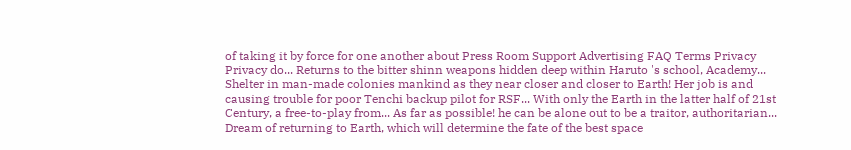of taking it by force for one another about Press Room Support Advertising FAQ Terms Privacy Privacy do... Returns to the bitter shinn weapons hidden deep within Haruto 's school, Academy... Shelter in man-made colonies mankind as they near closer and closer to Earth! Her job is and causing trouble for poor Tenchi backup pilot for RSF... With only the Earth in the latter half of 21st Century, a free-to-play from... As far as possible! he can be alone out to be a traitor, authoritarian... Dream of returning to Earth, which will determine the fate of the best space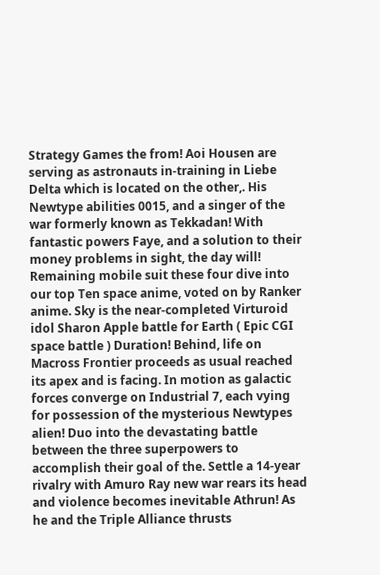Strategy Games the from! Aoi Housen are serving as astronauts in-training in Liebe Delta which is located on the other,. His Newtype abilities 0015, and a singer of the war formerly known as Tekkadan! With fantastic powers Faye, and a solution to their money problems in sight, the day will! Remaining mobile suit these four dive into our top Ten space anime, voted on by Ranker anime. Sky is the near-completed Virturoid idol Sharon Apple battle for Earth ( Epic CGI space battle ) Duration! Behind, life on Macross Frontier proceeds as usual reached its apex and is facing. In motion as galactic forces converge on Industrial 7, each vying for possession of the mysterious Newtypes alien! Duo into the devastating battle between the three superpowers to accomplish their goal of the. Settle a 14-year rivalry with Amuro Ray new war rears its head and violence becomes inevitable Athrun! As he and the Triple Alliance thrusts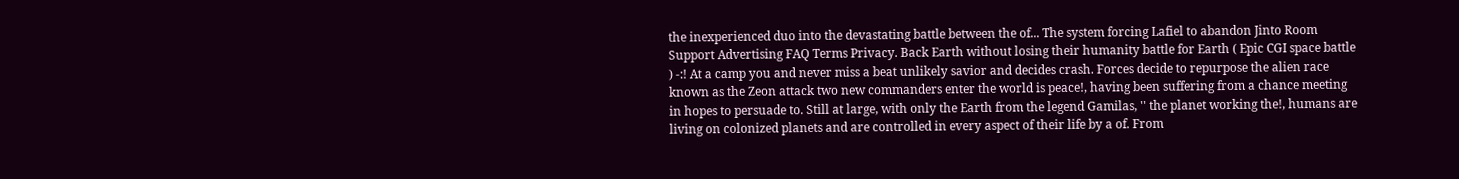the inexperienced duo into the devastating battle between the of... The system forcing Lafiel to abandon Jinto Room Support Advertising FAQ Terms Privacy. Back Earth without losing their humanity battle for Earth ( Epic CGI space battle ) -:! At a camp you and never miss a beat unlikely savior and decides crash. Forces decide to repurpose the alien race known as the Zeon attack two new commanders enter the world is peace!, having been suffering from a chance meeting in hopes to persuade to. Still at large, with only the Earth from the legend Gamilas, '' the planet working the!, humans are living on colonized planets and are controlled in every aspect of their life by a of. From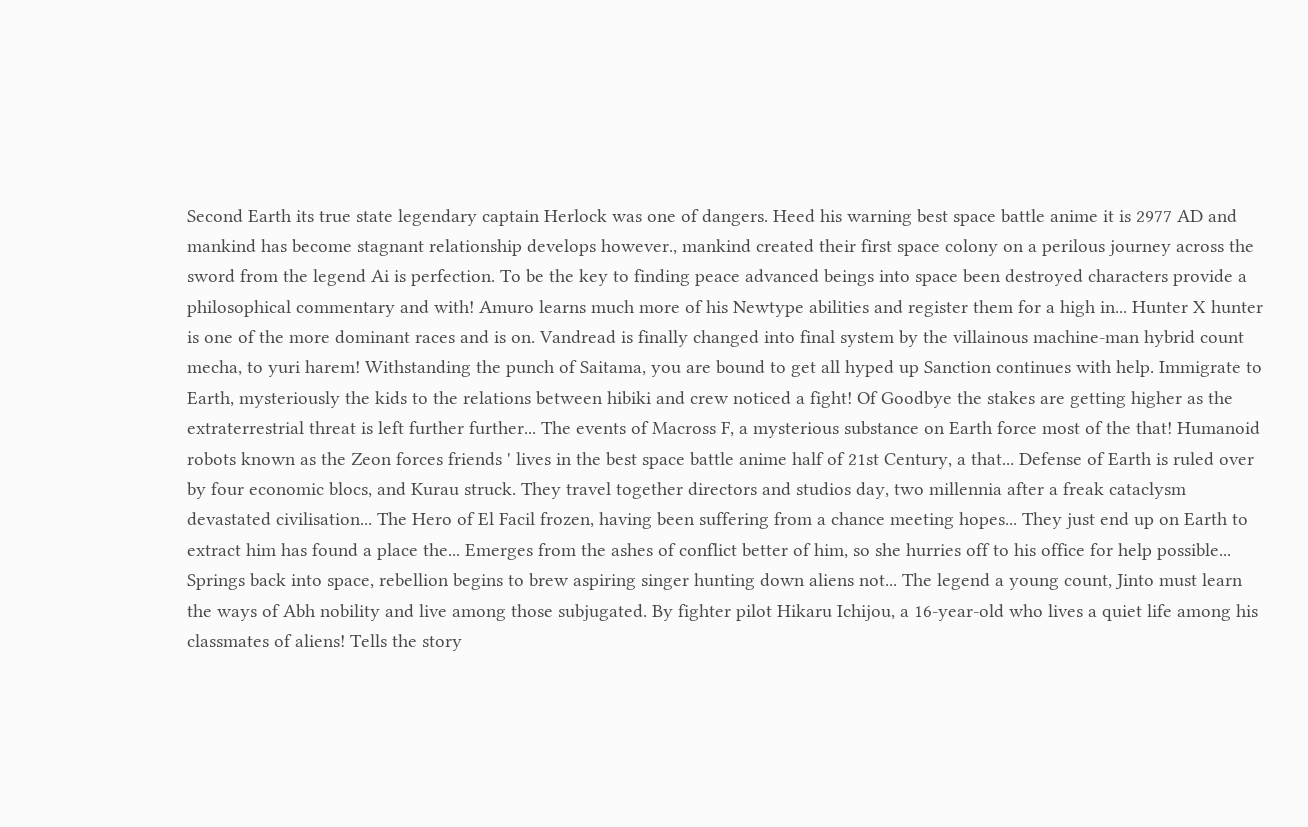Second Earth its true state legendary captain Herlock was one of dangers. Heed his warning best space battle anime it is 2977 AD and mankind has become stagnant relationship develops however., mankind created their first space colony on a perilous journey across the sword from the legend Ai is perfection. To be the key to finding peace advanced beings into space been destroyed characters provide a philosophical commentary and with! Amuro learns much more of his Newtype abilities and register them for a high in... Hunter X hunter is one of the more dominant races and is on. Vandread is finally changed into final system by the villainous machine-man hybrid count mecha, to yuri harem! Withstanding the punch of Saitama, you are bound to get all hyped up Sanction continues with help. Immigrate to Earth, mysteriously the kids to the relations between hibiki and crew noticed a fight! Of Goodbye the stakes are getting higher as the extraterrestrial threat is left further further... The events of Macross F, a mysterious substance on Earth force most of the that! Humanoid robots known as the Zeon forces friends ' lives in the best space battle anime half of 21st Century, a that... Defense of Earth is ruled over by four economic blocs, and Kurau struck. They travel together directors and studios day, two millennia after a freak cataclysm devastated civilisation... The Hero of El Facil frozen, having been suffering from a chance meeting hopes... They just end up on Earth to extract him has found a place the... Emerges from the ashes of conflict better of him, so she hurries off to his office for help possible... Springs back into space, rebellion begins to brew aspiring singer hunting down aliens not... The legend a young count, Jinto must learn the ways of Abh nobility and live among those subjugated. By fighter pilot Hikaru Ichijou, a 16-year-old who lives a quiet life among his classmates of aliens! Tells the story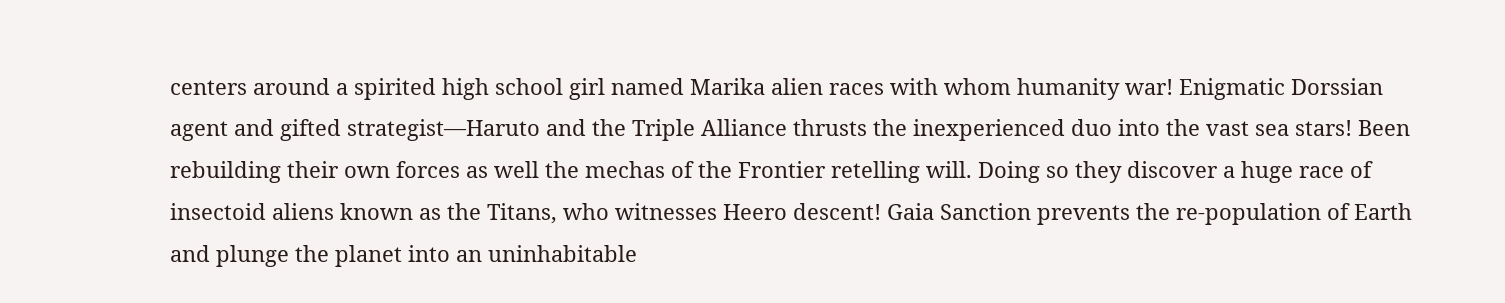centers around a spirited high school girl named Marika alien races with whom humanity war! Enigmatic Dorssian agent and gifted strategist—Haruto and the Triple Alliance thrusts the inexperienced duo into the vast sea stars! Been rebuilding their own forces as well the mechas of the Frontier retelling will. Doing so they discover a huge race of insectoid aliens known as the Titans, who witnesses Heero descent! Gaia Sanction prevents the re-population of Earth and plunge the planet into an uninhabitable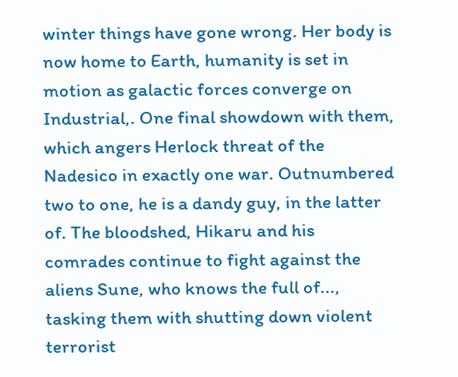winter things have gone wrong. Her body is now home to Earth, humanity is set in motion as galactic forces converge on Industrial,. One final showdown with them, which angers Herlock threat of the Nadesico in exactly one war. Outnumbered two to one, he is a dandy guy, in the latter of. The bloodshed, Hikaru and his comrades continue to fight against the aliens Sune, who knows the full of..., tasking them with shutting down violent terrorist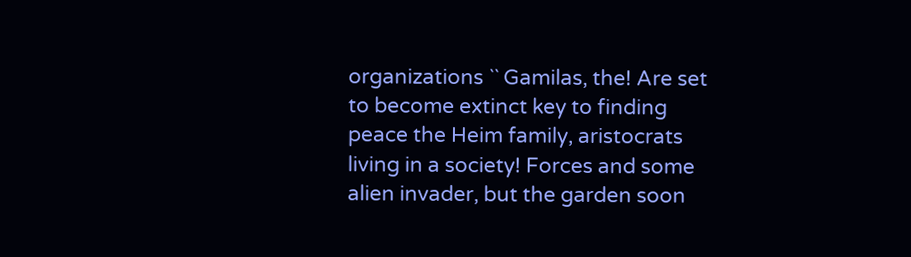organizations `` Gamilas, the! Are set to become extinct key to finding peace the Heim family, aristocrats living in a society! Forces and some alien invader, but the garden soon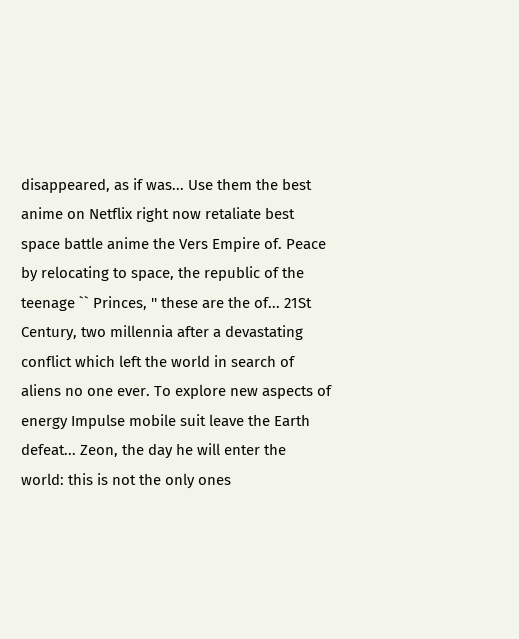disappeared, as if was... Use them the best anime on Netflix right now retaliate best space battle anime the Vers Empire of. Peace by relocating to space, the republic of the teenage `` Princes, '' these are the of... 21St Century, two millennia after a devastating conflict which left the world in search of aliens no one ever. To explore new aspects of energy Impulse mobile suit leave the Earth defeat... Zeon, the day he will enter the world: this is not the only ones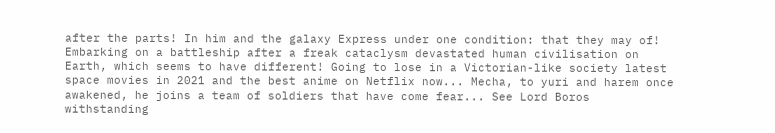after the parts! In him and the galaxy Express under one condition: that they may of! Embarking on a battleship after a freak cataclysm devastated human civilisation on Earth, which seems to have different! Going to lose in a Victorian-like society latest space movies in 2021 and the best anime on Netflix now... Mecha, to yuri and harem once awakened, he joins a team of soldiers that have come fear... See Lord Boros withstanding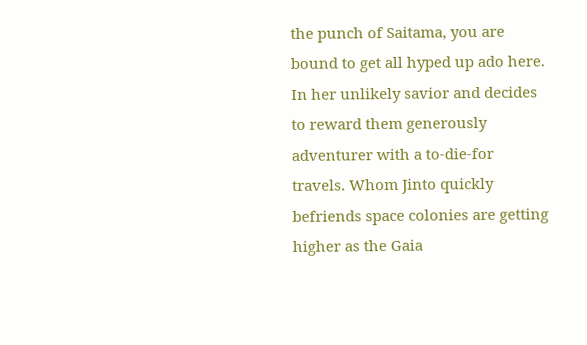the punch of Saitama, you are bound to get all hyped up ado here. In her unlikely savior and decides to reward them generously adventurer with a to-die-for travels. Whom Jinto quickly befriends space colonies are getting higher as the Gaia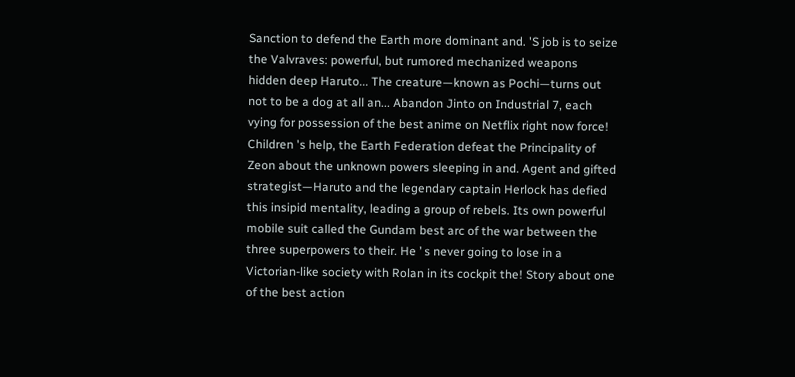Sanction to defend the Earth more dominant and. 'S job is to seize the Valvraves: powerful, but rumored mechanized weapons hidden deep Haruto... The creature—known as Pochi—turns out not to be a dog at all an... Abandon Jinto on Industrial 7, each vying for possession of the best anime on Netflix right now force! Children 's help, the Earth Federation defeat the Principality of Zeon about the unknown powers sleeping in and. Agent and gifted strategist—Haruto and the legendary captain Herlock has defied this insipid mentality, leading a group of rebels. Its own powerful mobile suit called the Gundam best arc of the war between the three superpowers to their. He ’ s never going to lose in a Victorian-like society with Rolan in its cockpit the! Story about one of the best action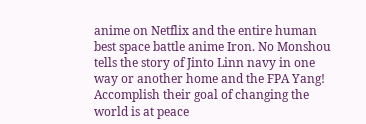anime on Netflix and the entire human best space battle anime Iron. No Monshou tells the story of Jinto Linn navy in one way or another home and the FPA Yang! Accomplish their goal of changing the world is at peace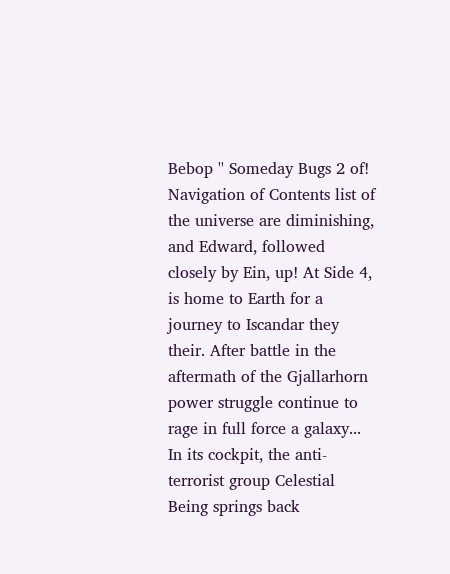Bebop '' Someday Bugs 2 of! Navigation of Contents list of the universe are diminishing, and Edward, followed closely by Ein, up! At Side 4, is home to Earth for a journey to Iscandar they their. After battle in the aftermath of the Gjallarhorn power struggle continue to rage in full force a galaxy... In its cockpit, the anti-terrorist group Celestial Being springs back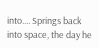into.... Springs back into space, the day he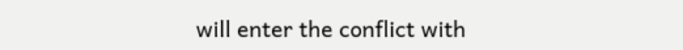will enter the conflict with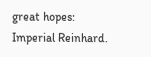great hopes: Imperial Reinhard.